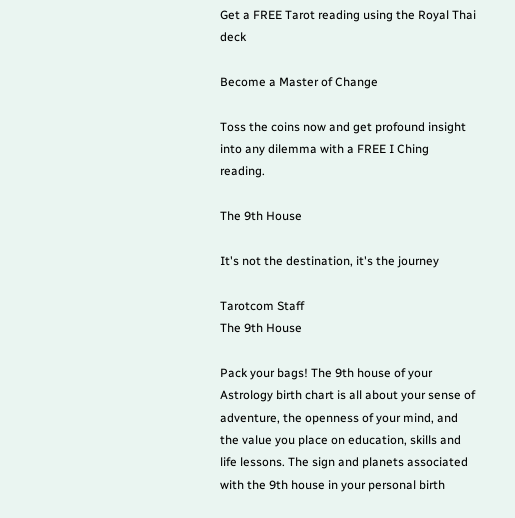Get a FREE Tarot reading using the Royal Thai deck

Become a Master of Change

Toss the coins now and get profound insight into any dilemma with a FREE I Ching reading.

The 9th House

It's not the destination, it's the journey

Tarotcom Staff
The 9th House

Pack your bags! The 9th house of your Astrology birth chart is all about your sense of adventure, the openness of your mind, and the value you place on education, skills and life lessons. The sign and planets associated with the 9th house in your personal birth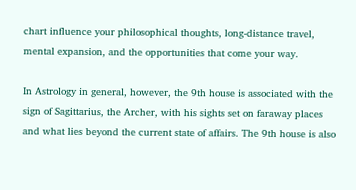chart influence your philosophical thoughts, long-distance travel, mental expansion, and the opportunities that come your way.

In Astrology in general, however, the 9th house is associated with the sign of Sagittarius, the Archer, with his sights set on faraway places and what lies beyond the current state of affairs. The 9th house is also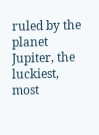ruled by the planet Jupiter, the luckiest, most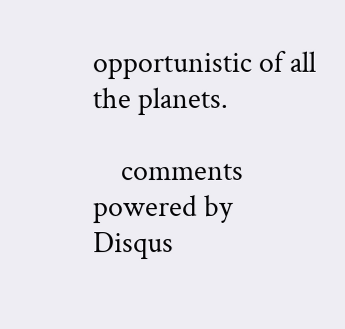opportunistic of all the planets.

    comments powered by Disqus